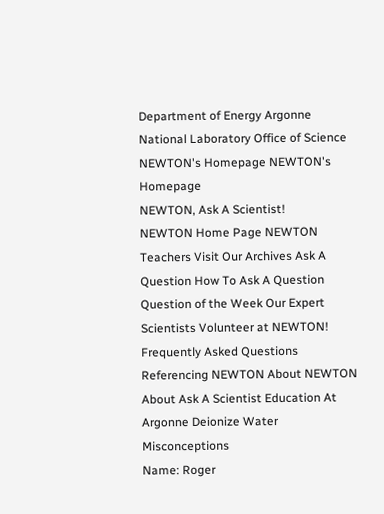Department of Energy Argonne National Laboratory Office of Science NEWTON's Homepage NEWTON's Homepage
NEWTON, Ask A Scientist!
NEWTON Home Page NEWTON Teachers Visit Our Archives Ask A Question How To Ask A Question Question of the Week Our Expert Scientists Volunteer at NEWTON! Frequently Asked Questions Referencing NEWTON About NEWTON About Ask A Scientist Education At Argonne Deionize Water Misconceptions
Name: Roger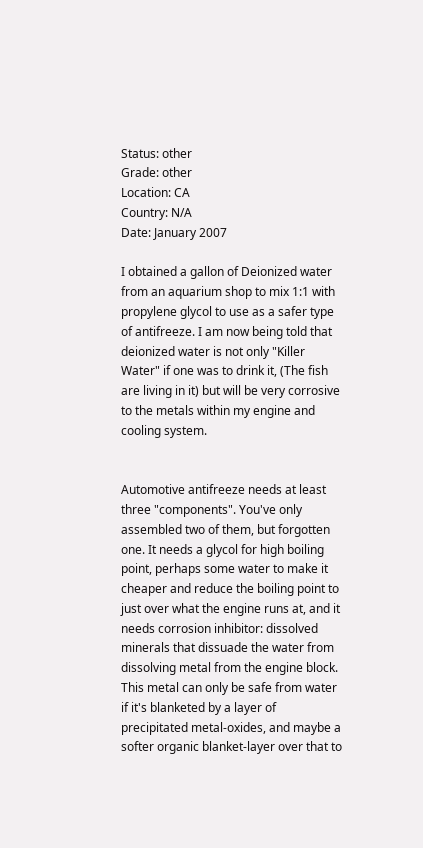Status: other
Grade: other
Location: CA
Country: N/A
Date: January 2007

I obtained a gallon of Deionized water from an aquarium shop to mix 1:1 with propylene glycol to use as a safer type of antifreeze. I am now being told that deionized water is not only "Killer Water" if one was to drink it, (The fish are living in it) but will be very corrosive to the metals within my engine and cooling system.


Automotive antifreeze needs at least three "components". You've only assembled two of them, but forgotten one. It needs a glycol for high boiling point, perhaps some water to make it cheaper and reduce the boiling point to just over what the engine runs at, and it needs corrosion inhibitor: dissolved minerals that dissuade the water from dissolving metal from the engine block. This metal can only be safe from water if it's blanketed by a layer of precipitated metal-oxides, and maybe a softer organic blanket-layer over that to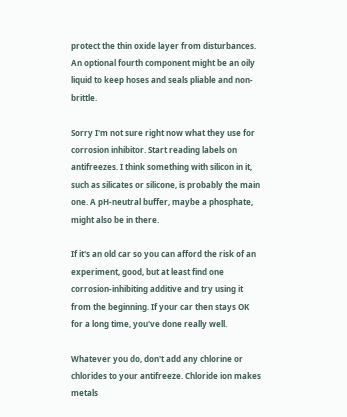protect the thin oxide layer from disturbances. An optional fourth component might be an oily liquid to keep hoses and seals pliable and non-brittle.

Sorry I'm not sure right now what they use for corrosion inhibitor. Start reading labels on antifreezes. I think something with silicon in it, such as silicates or silicone, is probably the main one. A pH-neutral buffer, maybe a phosphate, might also be in there.

If it's an old car so you can afford the risk of an experiment, good, but at least find one corrosion-inhibiting additive and try using it from the beginning. If your car then stays OK for a long time, you've done really well.

Whatever you do, don't add any chlorine or chlorides to your antifreeze. Chloride ion makes metals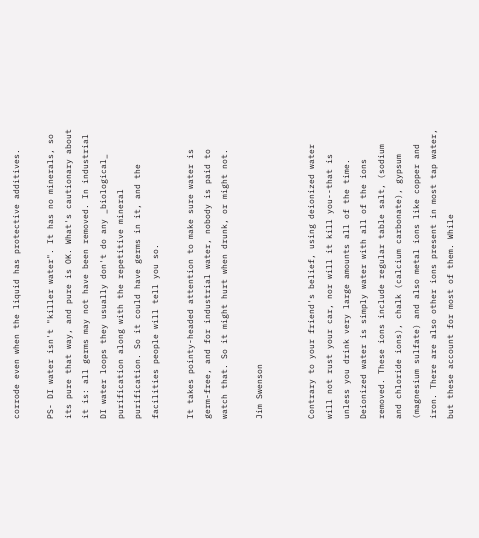corrode even when the liquid has protective additives.

PS- DI water isn't "killer water". It has no minerals, so its pure that way, and pure is OK. What's cautionary about it is: all germs may not have been removed. In industrial DI water loops they usually don't do any _biological_ purification along with the repetitive mineral purification. So it could have germs in it, and the facilities people will tell you so.

It takes pointy-headed attention to make sure water is germ-free, and for industrial water, nobody is paid to watch that. So it might hurt when drunk, or might not.

Jim Swenson


Contrary to your friend's belief, using deionized water will not rust your car, nor will it kill you--that is unless you drink very large amounts all of the time. Deionized water is simply water with all of the ions removed. These ions include regular table salt, (sodium and chloride ions), chalk (calcium carbonate), gypsum (magnesium sulfate) and also metal ions like copper and iron. There are also other ions present in most tap water, but these account for most of them. While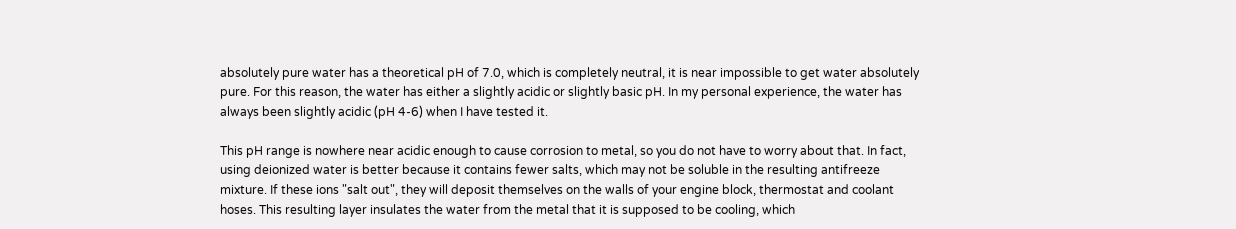absolutely pure water has a theoretical pH of 7.0, which is completely neutral, it is near impossible to get water absolutely pure. For this reason, the water has either a slightly acidic or slightly basic pH. In my personal experience, the water has always been slightly acidic (pH 4-6) when I have tested it.

This pH range is nowhere near acidic enough to cause corrosion to metal, so you do not have to worry about that. In fact, using deionized water is better because it contains fewer salts, which may not be soluble in the resulting antifreeze mixture. If these ions "salt out", they will deposit themselves on the walls of your engine block, thermostat and coolant hoses. This resulting layer insulates the water from the metal that it is supposed to be cooling, which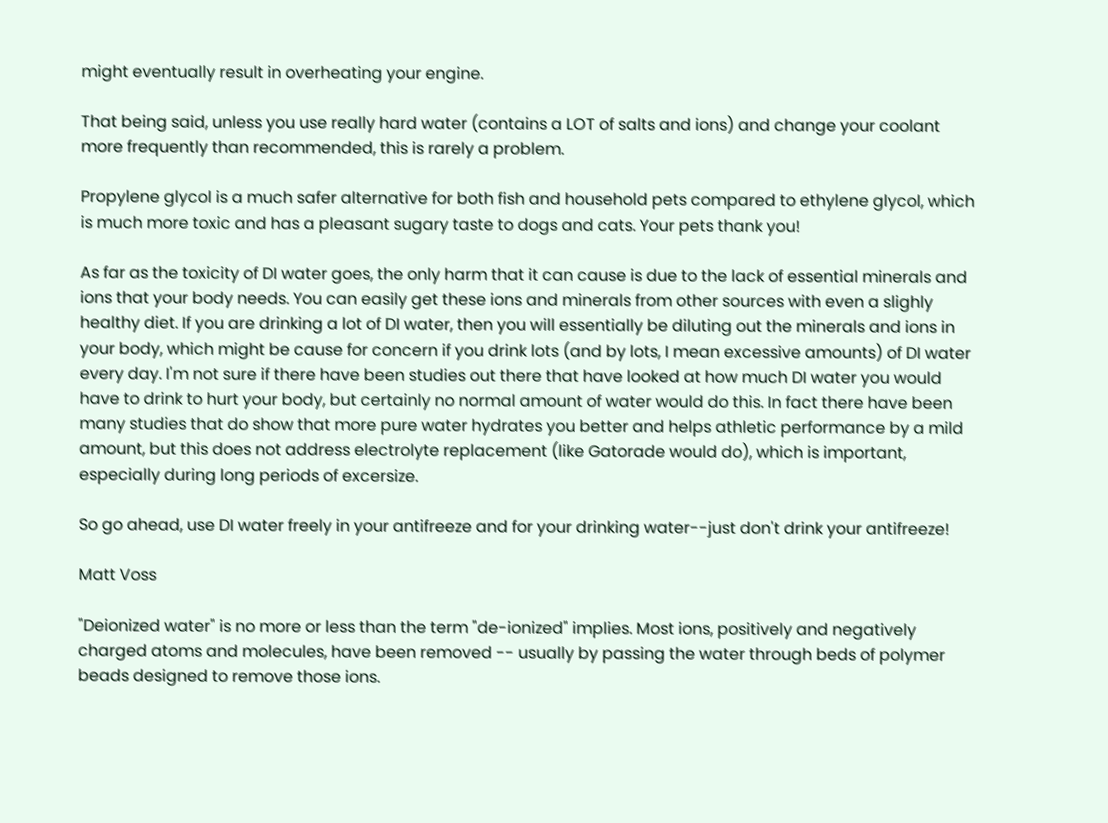might eventually result in overheating your engine.

That being said, unless you use really hard water (contains a LOT of salts and ions) and change your coolant more frequently than recommended, this is rarely a problem.

Propylene glycol is a much safer alternative for both fish and household pets compared to ethylene glycol, which is much more toxic and has a pleasant sugary taste to dogs and cats. Your pets thank you!

As far as the toxicity of DI water goes, the only harm that it can cause is due to the lack of essential minerals and ions that your body needs. You can easily get these ions and minerals from other sources with even a slighly healthy diet. If you are drinking a lot of DI water, then you will essentially be diluting out the minerals and ions in your body, which might be cause for concern if you drink lots (and by lots, I mean excessive amounts) of DI water every day. I'm not sure if there have been studies out there that have looked at how much DI water you would have to drink to hurt your body, but certainly no normal amount of water would do this. In fact there have been many studies that do show that more pure water hydrates you better and helps athletic performance by a mild amount, but this does not address electrolyte replacement (like Gatorade would do), which is important, especially during long periods of excersize.

So go ahead, use DI water freely in your antifreeze and for your drinking water--just don't drink your antifreeze!

Matt Voss

"Deionized water" is no more or less than the term "de-ionized" implies. Most ions, positively and negatively charged atoms and molecules, have been removed -- usually by passing the water through beds of polymer beads designed to remove those ions.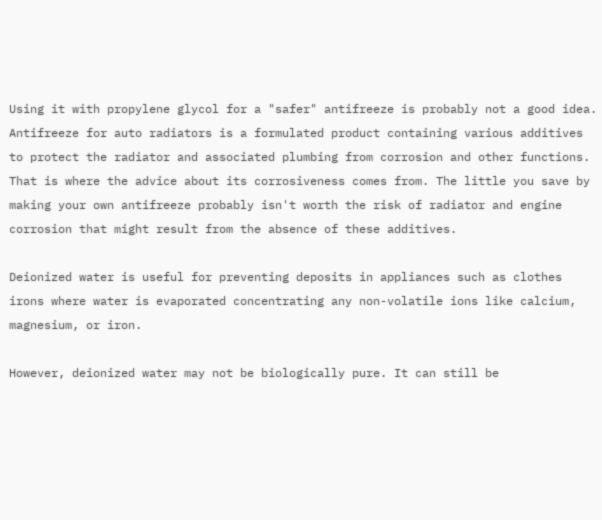Using it with propylene glycol for a "safer" antifreeze is probably not a good idea. Antifreeze for auto radiators is a formulated product containing various additives to protect the radiator and associated plumbing from corrosion and other functions. That is where the advice about its corrosiveness comes from. The little you save by making your own antifreeze probably isn't worth the risk of radiator and engine corrosion that might result from the absence of these additives.

Deionized water is useful for preventing deposits in appliances such as clothes irons where water is evaporated concentrating any non-volatile ions like calcium, magnesium, or iron.

However, deionized water may not be biologically pure. It can still be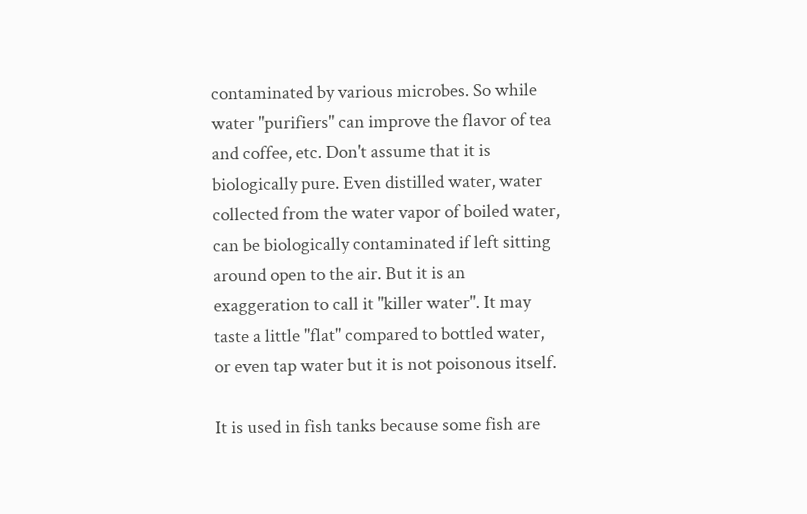contaminated by various microbes. So while water "purifiers" can improve the flavor of tea and coffee, etc. Don't assume that it is biologically pure. Even distilled water, water collected from the water vapor of boiled water, can be biologically contaminated if left sitting around open to the air. But it is an exaggeration to call it "killer water". It may taste a little "flat" compared to bottled water, or even tap water but it is not poisonous itself.

It is used in fish tanks because some fish are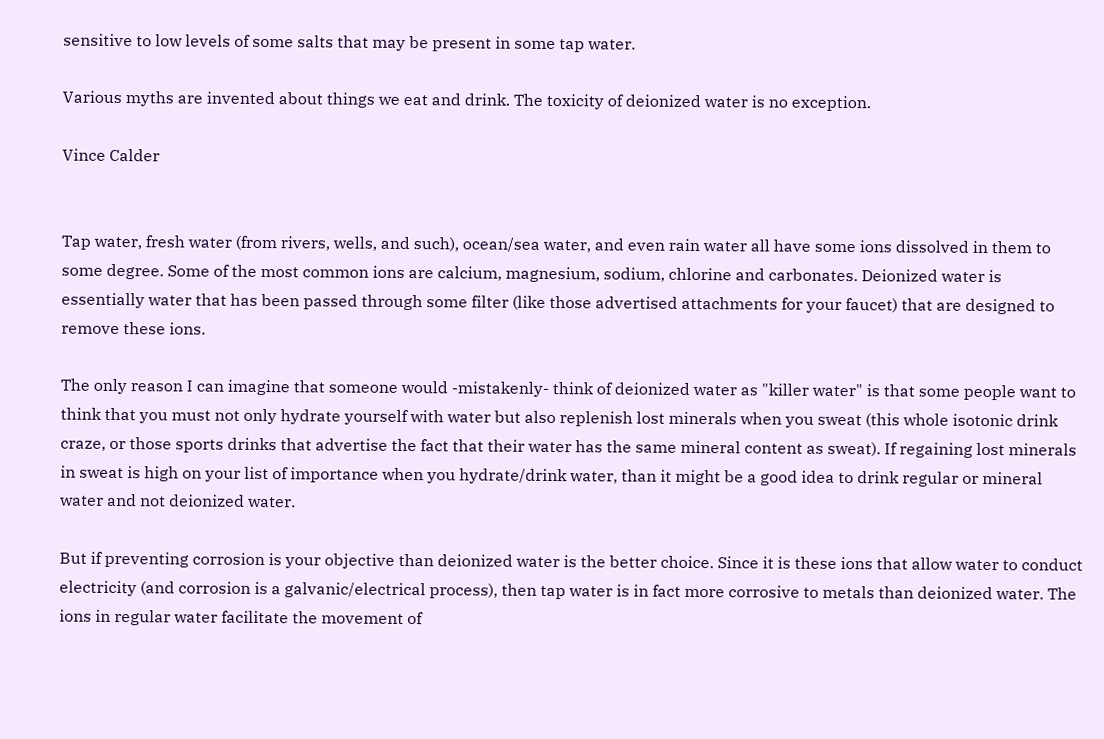sensitive to low levels of some salts that may be present in some tap water.

Various myths are invented about things we eat and drink. The toxicity of deionized water is no exception.

Vince Calder


Tap water, fresh water (from rivers, wells, and such), ocean/sea water, and even rain water all have some ions dissolved in them to some degree. Some of the most common ions are calcium, magnesium, sodium, chlorine and carbonates. Deionized water is essentially water that has been passed through some filter (like those advertised attachments for your faucet) that are designed to remove these ions.

The only reason I can imagine that someone would -mistakenly- think of deionized water as "killer water" is that some people want to think that you must not only hydrate yourself with water but also replenish lost minerals when you sweat (this whole isotonic drink craze, or those sports drinks that advertise the fact that their water has the same mineral content as sweat). If regaining lost minerals in sweat is high on your list of importance when you hydrate/drink water, than it might be a good idea to drink regular or mineral water and not deionized water.

But if preventing corrosion is your objective than deionized water is the better choice. Since it is these ions that allow water to conduct electricity (and corrosion is a galvanic/electrical process), then tap water is in fact more corrosive to metals than deionized water. The ions in regular water facilitate the movement of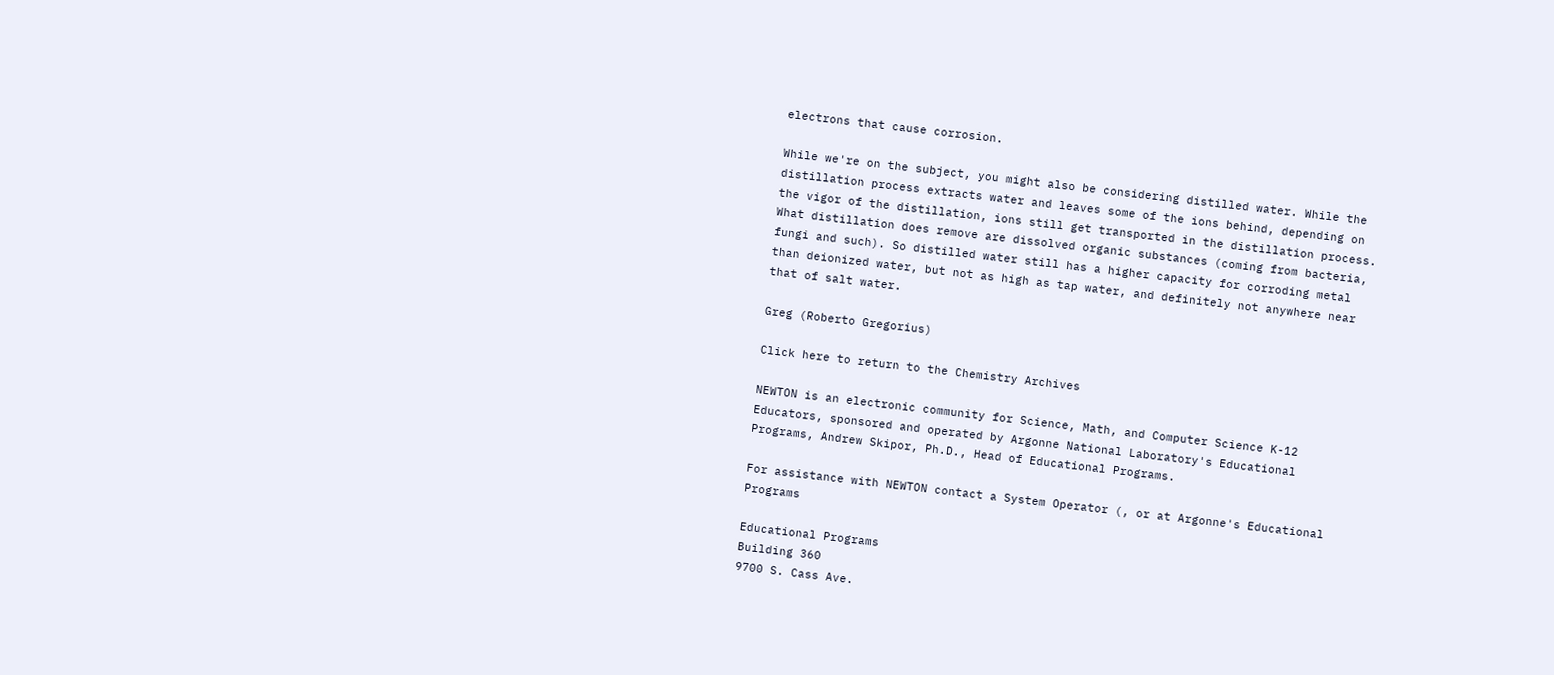electrons that cause corrosion.

While we're on the subject, you might also be considering distilled water. While the distillation process extracts water and leaves some of the ions behind, depending on the vigor of the distillation, ions still get transported in the distillation process. What distillation does remove are dissolved organic substances (coming from bacteria, fungi and such). So distilled water still has a higher capacity for corroding metal than deionized water, but not as high as tap water, and definitely not anywhere near that of salt water.

Greg (Roberto Gregorius)

Click here to return to the Chemistry Archives

NEWTON is an electronic community for Science, Math, and Computer Science K-12 Educators, sponsored and operated by Argonne National Laboratory's Educational Programs, Andrew Skipor, Ph.D., Head of Educational Programs.

For assistance with NEWTON contact a System Operator (, or at Argonne's Educational Programs

Educational Programs
Building 360
9700 S. Cass Ave.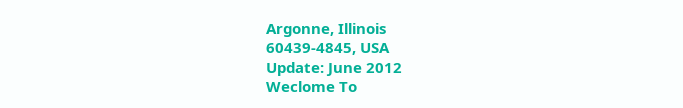Argonne, Illinois
60439-4845, USA
Update: June 2012
Weclome To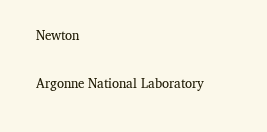Newton

Argonne National Laboratory